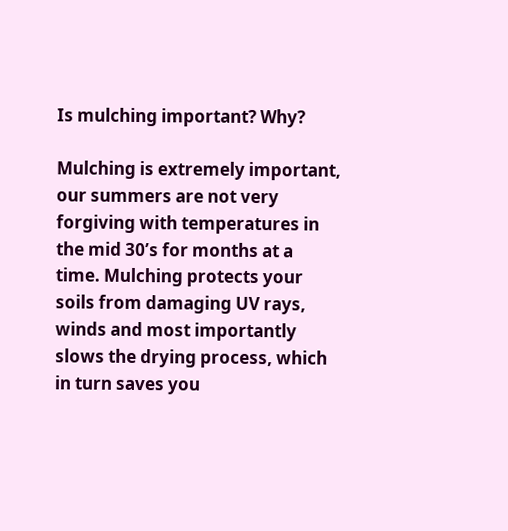Is mulching important? Why?

Mulching is extremely important, our summers are not very forgiving with temperatures in the mid 30’s for months at a time. Mulching protects your soils from damaging UV rays, winds and most importantly slows the drying process, which in turn saves you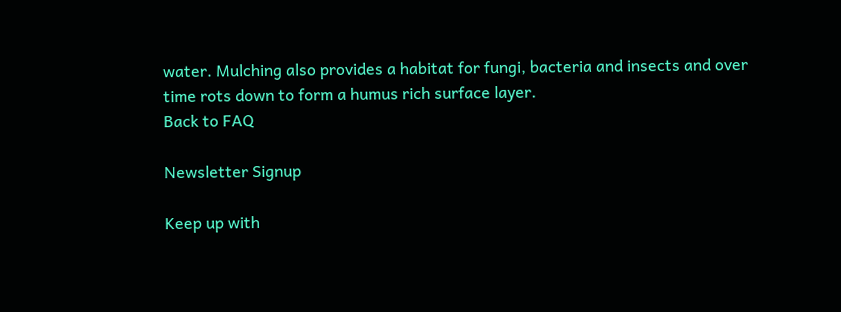water. Mulching also provides a habitat for fungi, bacteria and insects and over time rots down to form a humus rich surface layer.
Back to FAQ

Newsletter Signup

Keep up with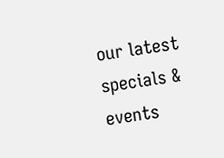our latest specials & events